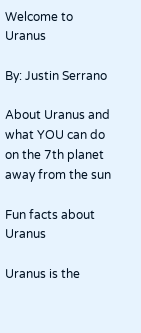Welcome to Uranus

By: Justin Serrano

About Uranus and what YOU can do on the 7th planet away from the sun

Fun facts about Uranus

Uranus is the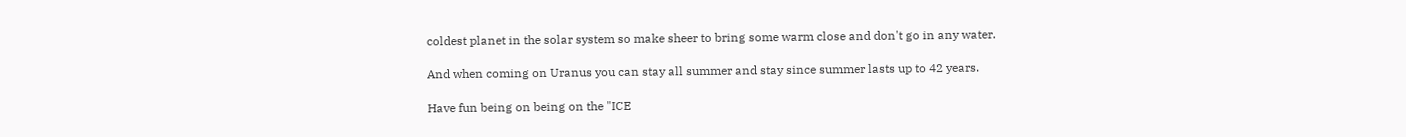coldest planet in the solar system so make sheer to bring some warm close and don't go in any water.

And when coming on Uranus you can stay all summer and stay since summer lasts up to 42 years.

Have fun being on being on the "ICE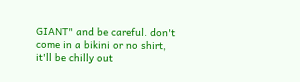GIANT" and be careful. don't come in a bikini or no shirt, it'll be chilly out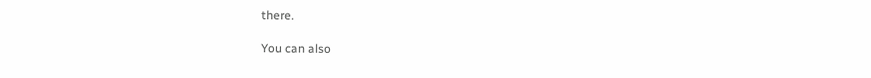there.

You can also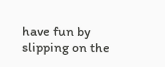have fun by slipping on the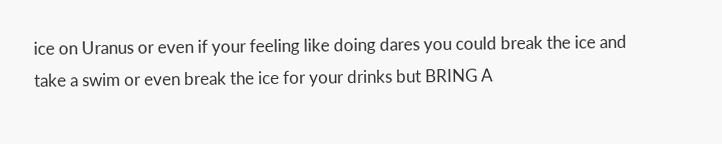ice on Uranus or even if your feeling like doing dares you could break the ice and take a swim or even break the ice for your drinks but BRING A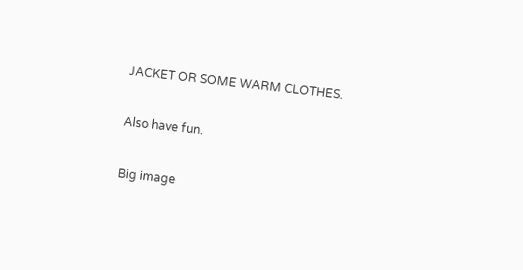JACKET OR SOME WARM CLOTHES.

Also have fun.

Big image